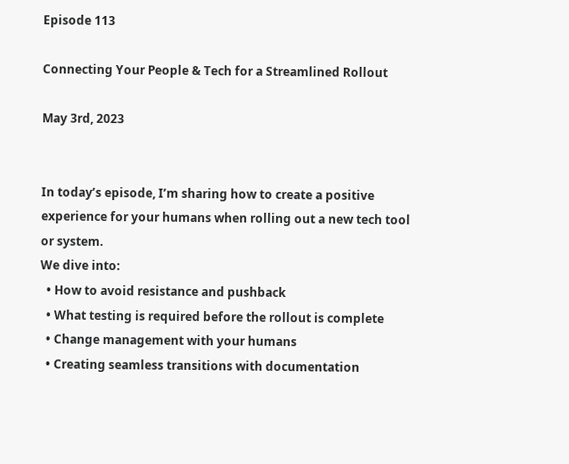Episode 113

Connecting Your People & Tech for a Streamlined Rollout

May 3rd, 2023


In today’s episode, I’m sharing how to create a positive experience for your humans when rolling out a new tech tool or system.
We dive into:
  • How to avoid resistance and pushback
  • What testing is required before the rollout is complete
  • Change management with your humans
  • Creating seamless transitions with documentation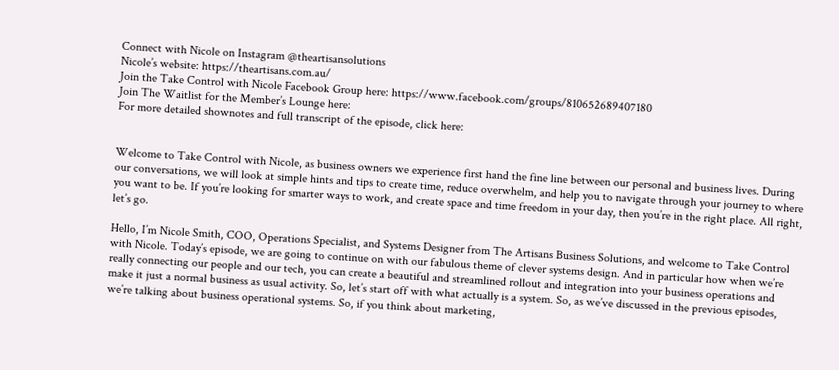Connect with Nicole on Instagram @theartisansolutions
Nicole’s website: https://theartisans.com.au/
Join the Take Control with Nicole Facebook Group here: https://www.facebook.com/groups/810652689407180
Join The Waitlist for the Member’s Lounge here:
For more detailed shownotes and full transcript of the episode, click here:


Welcome to Take Control with Nicole, as business owners we experience first hand the fine line between our personal and business lives. During our conversations, we will look at simple hints and tips to create time, reduce overwhelm, and help you to navigate through your journey to where you want to be. If you’re looking for smarter ways to work, and create space and time freedom in your day, then you’re in the right place. All right, let’s go.

Hello, I’m Nicole Smith, COO, Operations Specialist, and Systems Designer from The Artisans Business Solutions, and welcome to Take Control with Nicole. Today’s episode, we are going to continue on with our fabulous theme of clever systems design. And in particular how when we’re really connecting our people and our tech, you can create a beautiful and streamlined rollout and integration into your business operations and make it just a normal business as usual activity. So, let’s start off with what actually is a system. So, as we’ve discussed in the previous episodes, we’re talking about business operational systems. So, if you think about marketing,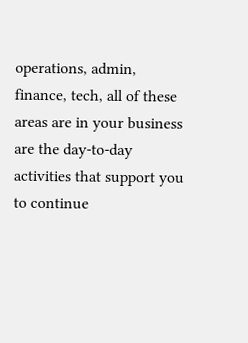operations, admin, finance, tech, all of these areas are in your business are the day-to-day activities that support you to continue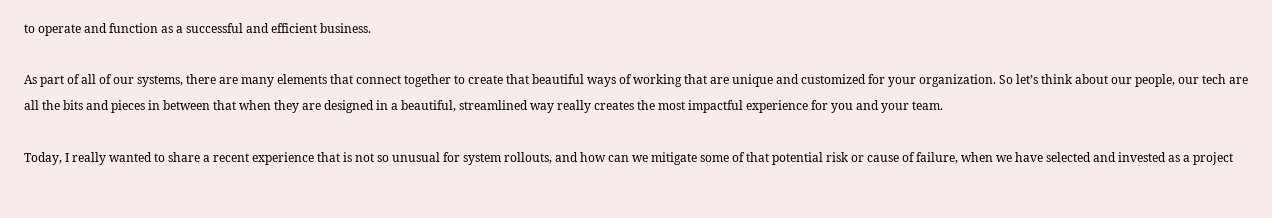to operate and function as a successful and efficient business.

As part of all of our systems, there are many elements that connect together to create that beautiful ways of working that are unique and customized for your organization. So let’s think about our people, our tech are all the bits and pieces in between that when they are designed in a beautiful, streamlined way really creates the most impactful experience for you and your team.

Today, I really wanted to share a recent experience that is not so unusual for system rollouts, and how can we mitigate some of that potential risk or cause of failure, when we have selected and invested as a project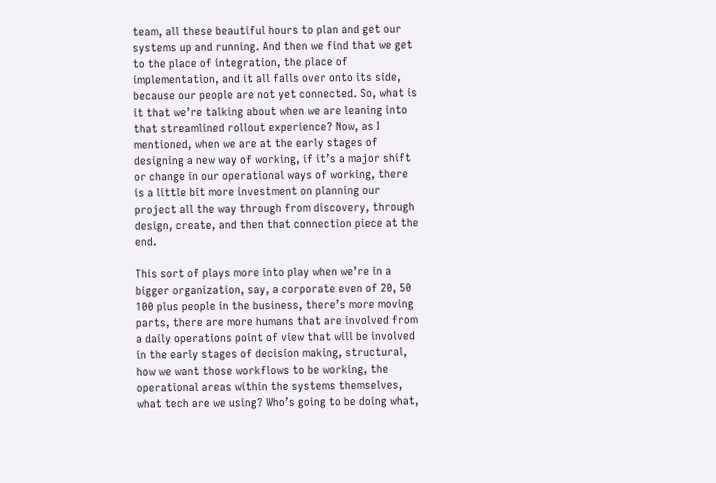team, all these beautiful hours to plan and get our systems up and running. And then we find that we get to the place of integration, the place of implementation, and it all falls over onto its side, because our people are not yet connected. So, what is it that we’re talking about when we are leaning into that streamlined rollout experience? Now, as I mentioned, when we are at the early stages of designing a new way of working, if it’s a major shift or change in our operational ways of working, there is a little bit more investment on planning our project all the way through from discovery, through design, create, and then that connection piece at the end.

This sort of plays more into play when we’re in a bigger organization, say, a corporate even of 20, 50 100 plus people in the business, there’s more moving parts, there are more humans that are involved from a daily operations point of view that will be involved in the early stages of decision making, structural, how we want those workflows to be working, the operational areas within the systems themselves, what tech are we using? Who’s going to be doing what,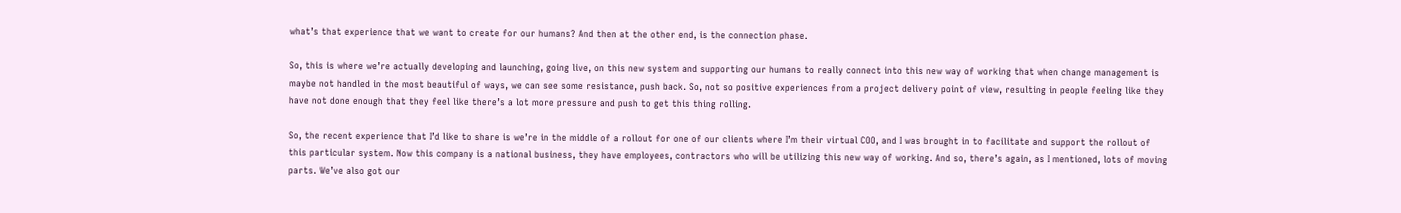what’s that experience that we want to create for our humans? And then at the other end, is the connection phase.

So, this is where we’re actually developing and launching, going live, on this new system and supporting our humans to really connect into this new way of working that when change management is maybe not handled in the most beautiful of ways, we can see some resistance, push back. So, not so positive experiences from a project delivery point of view, resulting in people feeling like they have not done enough that they feel like there’s a lot more pressure and push to get this thing rolling.

So, the recent experience that I’d like to share is we’re in the middle of a rollout for one of our clients where I’m their virtual COO, and I was brought in to facilitate and support the rollout of this particular system. Now this company is a national business, they have employees, contractors who will be utilizing this new way of working. And so, there’s again, as I mentioned, lots of moving parts. We’ve also got our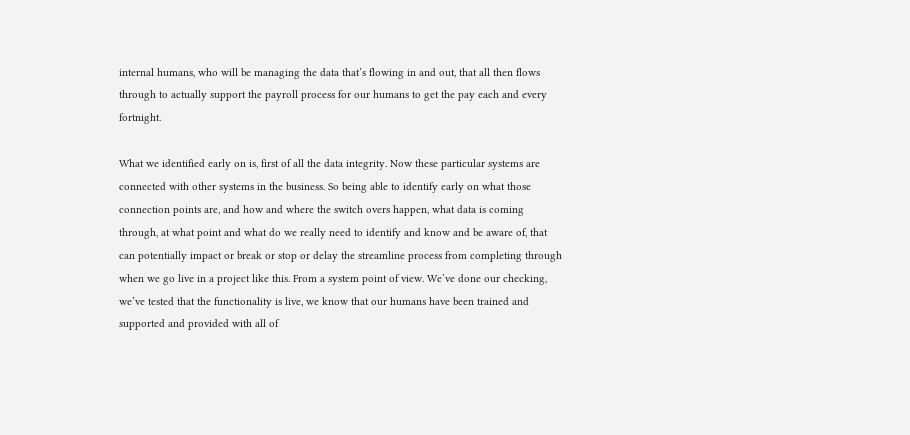internal humans, who will be managing the data that’s flowing in and out, that all then flows through to actually support the payroll process for our humans to get the pay each and every fortnight.

What we identified early on is, first of all the data integrity. Now these particular systems are connected with other systems in the business. So being able to identify early on what those connection points are, and how and where the switch overs happen, what data is coming through, at what point and what do we really need to identify and know and be aware of, that can potentially impact or break or stop or delay the streamline process from completing through when we go live in a project like this. From a system point of view. We’ve done our checking, we’ve tested that the functionality is live, we know that our humans have been trained and supported and provided with all of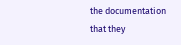the documentation that they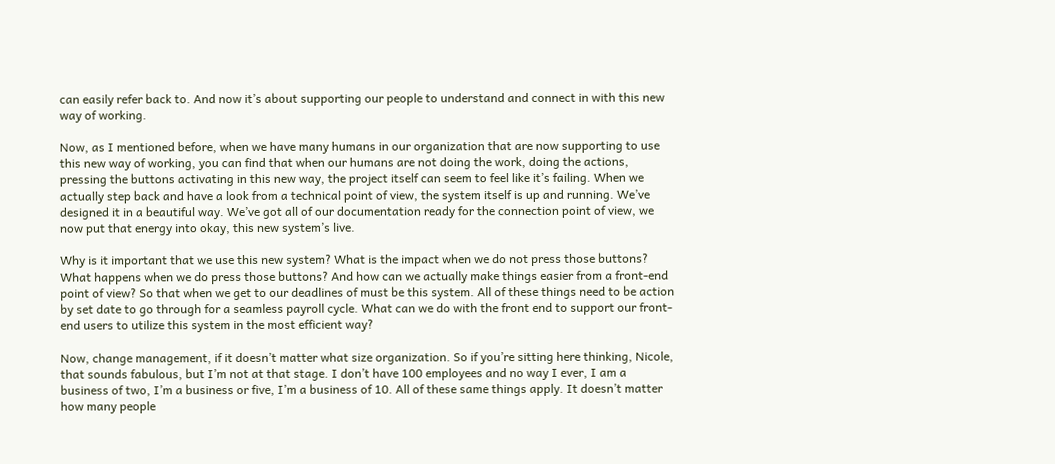can easily refer back to. And now it’s about supporting our people to understand and connect in with this new way of working.

Now, as I mentioned before, when we have many humans in our organization that are now supporting to use this new way of working, you can find that when our humans are not doing the work, doing the actions, pressing the buttons activating in this new way, the project itself can seem to feel like it’s failing. When we actually step back and have a look from a technical point of view, the system itself is up and running. We’ve designed it in a beautiful way. We’ve got all of our documentation ready for the connection point of view, we now put that energy into okay, this new system’s live.

Why is it important that we use this new system? What is the impact when we do not press those buttons? What happens when we do press those buttons? And how can we actually make things easier from a front-end point of view? So that when we get to our deadlines of must be this system. All of these things need to be action by set date to go through for a seamless payroll cycle. What can we do with the front end to support our front-end users to utilize this system in the most efficient way?

Now, change management, if it doesn’t matter what size organization. So if you’re sitting here thinking, Nicole, that sounds fabulous, but I’m not at that stage. I don’t have 100 employees and no way I ever, I am a business of two, I’m a business or five, I’m a business of 10. All of these same things apply. It doesn’t matter how many people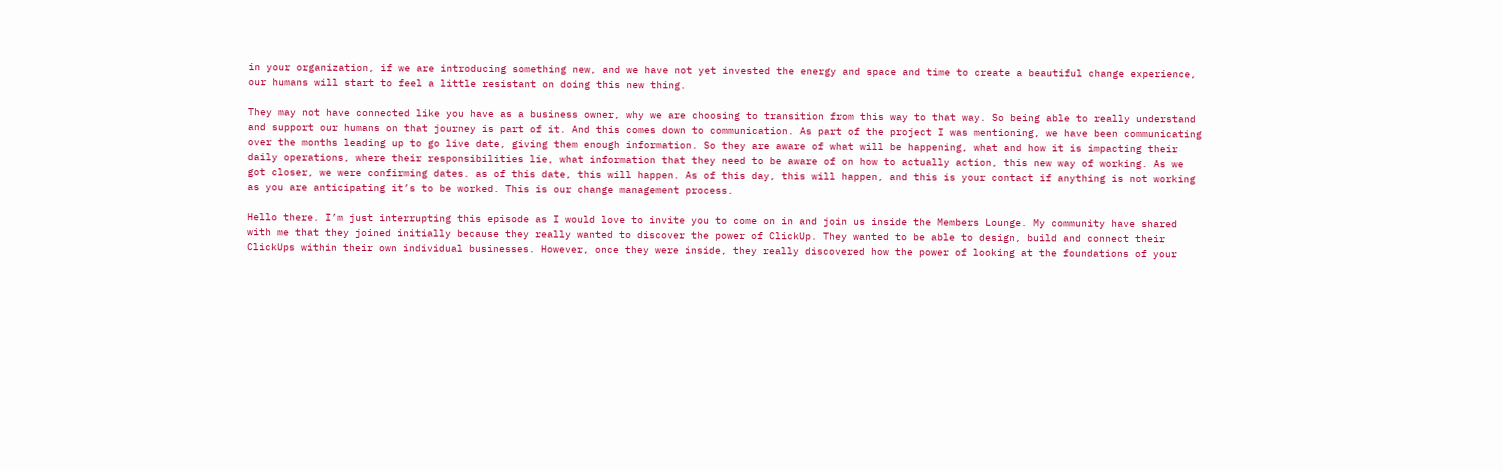in your organization, if we are introducing something new, and we have not yet invested the energy and space and time to create a beautiful change experience, our humans will start to feel a little resistant on doing this new thing.

They may not have connected like you have as a business owner, why we are choosing to transition from this way to that way. So being able to really understand and support our humans on that journey is part of it. And this comes down to communication. As part of the project I was mentioning, we have been communicating over the months leading up to go live date, giving them enough information. So they are aware of what will be happening, what and how it is impacting their daily operations, where their responsibilities lie, what information that they need to be aware of on how to actually action, this new way of working. As we got closer, we were confirming dates. as of this date, this will happen. As of this day, this will happen, and this is your contact if anything is not working as you are anticipating it’s to be worked. This is our change management process.

Hello there. I’m just interrupting this episode as I would love to invite you to come on in and join us inside the Members Lounge. My community have shared with me that they joined initially because they really wanted to discover the power of ClickUp. They wanted to be able to design, build and connect their ClickUps within their own individual businesses. However, once they were inside, they really discovered how the power of looking at the foundations of your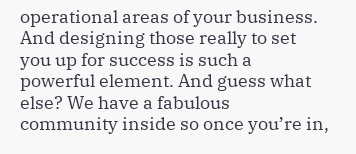operational areas of your business. And designing those really to set you up for success is such a powerful element. And guess what else? We have a fabulous community inside so once you’re in,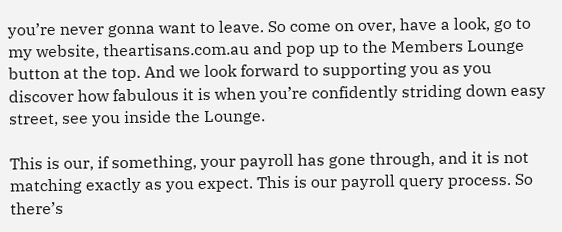you’re never gonna want to leave. So come on over, have a look, go to my website, theartisans.com.au and pop up to the Members Lounge button at the top. And we look forward to supporting you as you discover how fabulous it is when you’re confidently striding down easy street, see you inside the Lounge.

This is our, if something, your payroll has gone through, and it is not matching exactly as you expect. This is our payroll query process. So there’s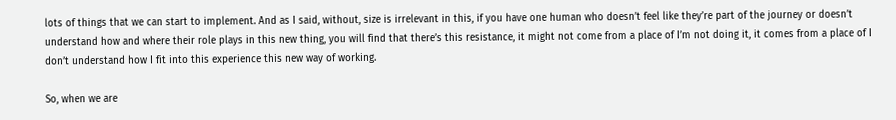lots of things that we can start to implement. And as I said, without, size is irrelevant in this, if you have one human who doesn’t feel like they’re part of the journey or doesn’t understand how and where their role plays in this new thing, you will find that there’s this resistance, it might not come from a place of I’m not doing it, it comes from a place of I don’t understand how I fit into this experience this new way of working.

So, when we are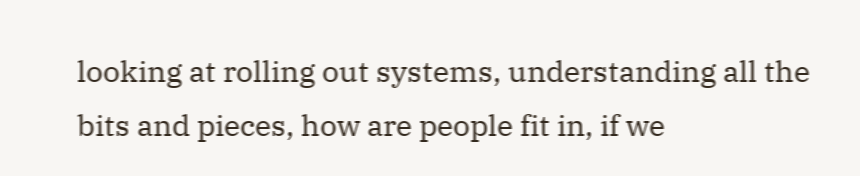looking at rolling out systems, understanding all the bits and pieces, how are people fit in, if we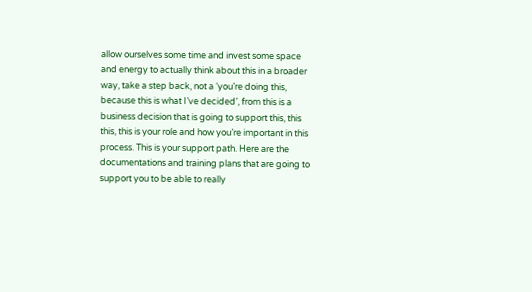allow ourselves some time and invest some space and energy to actually think about this in a broader way, take a step back, not a ‘you’re doing this, because this is what I’ve decided’, from this is a business decision that is going to support this, this this, this is your role and how you’re important in this process. This is your support path. Here are the documentations and training plans that are going to support you to be able to really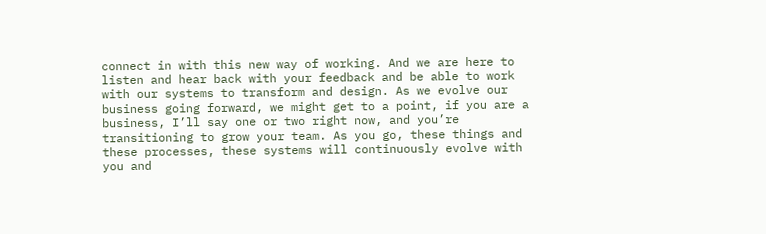connect in with this new way of working. And we are here to listen and hear back with your feedback and be able to work with our systems to transform and design. As we evolve our business going forward, we might get to a point, if you are a business, I’ll say one or two right now, and you’re transitioning to grow your team. As you go, these things and these processes, these systems will continuously evolve with you and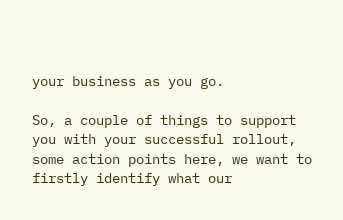your business as you go.

So, a couple of things to support you with your successful rollout, some action points here, we want to firstly identify what our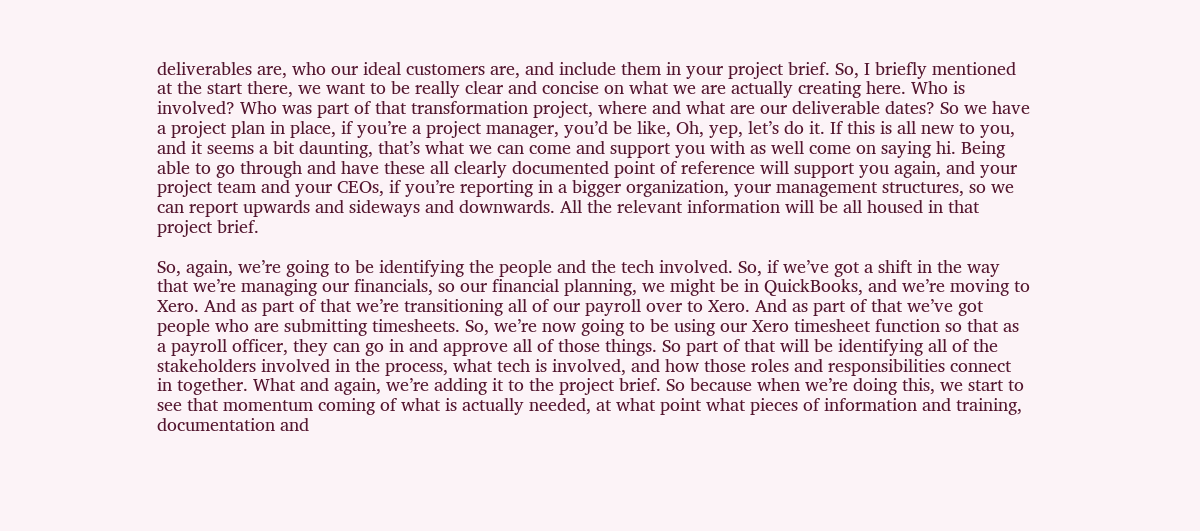deliverables are, who our ideal customers are, and include them in your project brief. So, I briefly mentioned at the start there, we want to be really clear and concise on what we are actually creating here. Who is involved? Who was part of that transformation project, where and what are our deliverable dates? So we have a project plan in place, if you’re a project manager, you’d be like, Oh, yep, let’s do it. If this is all new to you, and it seems a bit daunting, that’s what we can come and support you with as well come on saying hi. Being able to go through and have these all clearly documented point of reference will support you again, and your project team and your CEOs, if you’re reporting in a bigger organization, your management structures, so we can report upwards and sideways and downwards. All the relevant information will be all housed in that project brief.

So, again, we’re going to be identifying the people and the tech involved. So, if we’ve got a shift in the way that we’re managing our financials, so our financial planning, we might be in QuickBooks, and we’re moving to Xero. And as part of that we’re transitioning all of our payroll over to Xero. And as part of that we’ve got people who are submitting timesheets. So, we’re now going to be using our Xero timesheet function so that as a payroll officer, they can go in and approve all of those things. So part of that will be identifying all of the stakeholders involved in the process, what tech is involved, and how those roles and responsibilities connect in together. What and again, we’re adding it to the project brief. So because when we’re doing this, we start to see that momentum coming of what is actually needed, at what point what pieces of information and training, documentation and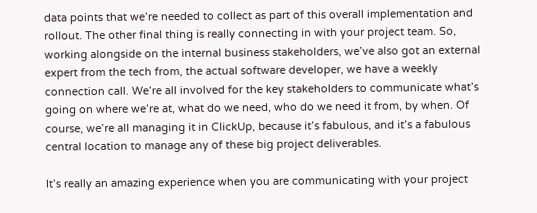data points that we’re needed to collect as part of this overall implementation and rollout. The other final thing is really connecting in with your project team. So, working alongside on the internal business stakeholders, we’ve also got an external expert from the tech from, the actual software developer, we have a weekly connection call. We’re all involved for the key stakeholders to communicate what’s going on where we’re at, what do we need, who do we need it from, by when. Of course, we’re all managing it in ClickUp, because it’s fabulous, and it’s a fabulous central location to manage any of these big project deliverables.

It’s really an amazing experience when you are communicating with your project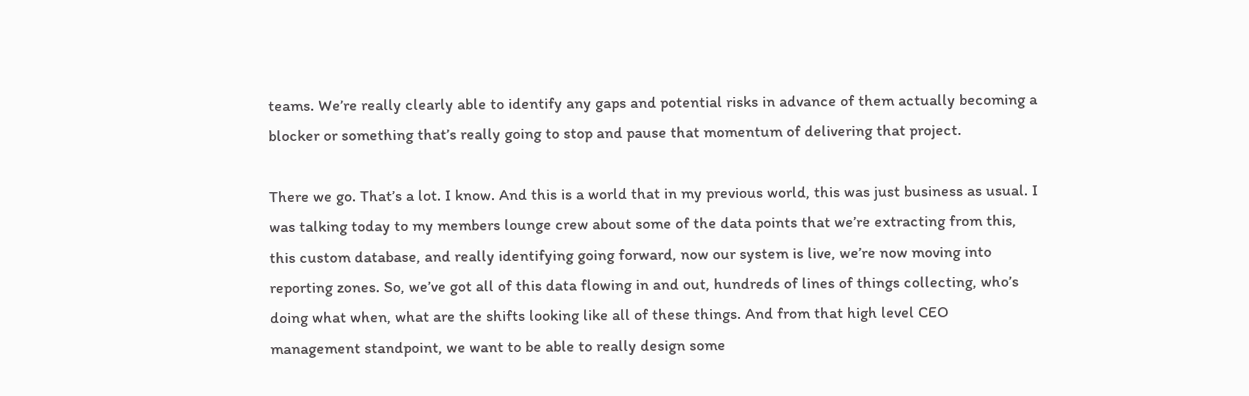teams. We’re really clearly able to identify any gaps and potential risks in advance of them actually becoming a blocker or something that’s really going to stop and pause that momentum of delivering that project.

There we go. That’s a lot. I know. And this is a world that in my previous world, this was just business as usual. I was talking today to my members lounge crew about some of the data points that we’re extracting from this, this custom database, and really identifying going forward, now our system is live, we’re now moving into reporting zones. So, we’ve got all of this data flowing in and out, hundreds of lines of things collecting, who’s doing what when, what are the shifts looking like all of these things. And from that high level CEO management standpoint, we want to be able to really design some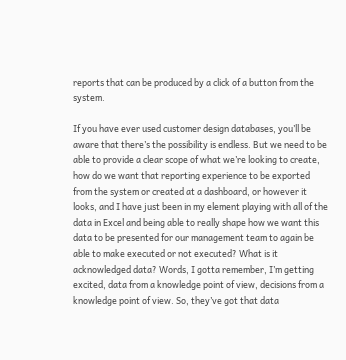reports that can be produced by a click of a button from the system.

If you have ever used customer design databases, you’ll be aware that there’s the possibility is endless. But we need to be able to provide a clear scope of what we’re looking to create, how do we want that reporting experience to be exported from the system or created at a dashboard, or however it looks, and I have just been in my element playing with all of the data in Excel and being able to really shape how we want this data to be presented for our management team to again be able to make executed or not executed? What is it acknowledged data? Words, I gotta remember, I’m getting excited, data from a knowledge point of view, decisions from a knowledge point of view. So, they’ve got that data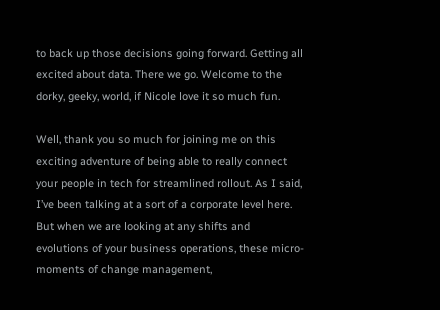to back up those decisions going forward. Getting all excited about data. There we go. Welcome to the dorky, geeky, world, if Nicole love it so much fun.

Well, thank you so much for joining me on this exciting adventure of being able to really connect your people in tech for streamlined rollout. As I said, I’ve been talking at a sort of a corporate level here. But when we are looking at any shifts and evolutions of your business operations, these micro-moments of change management,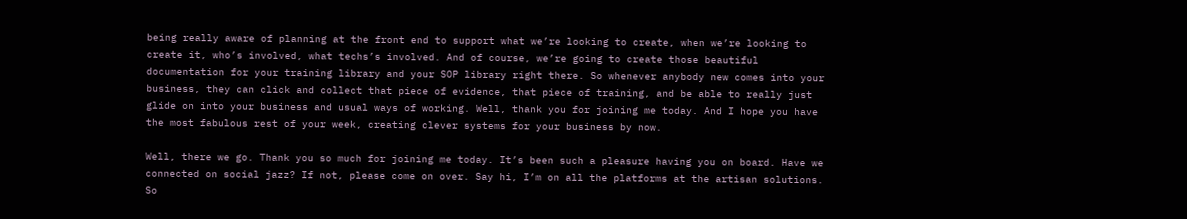being really aware of planning at the front end to support what we’re looking to create, when we’re looking to create it, who’s involved, what techs’s involved. And of course, we’re going to create those beautiful documentation for your training library and your SOP library right there. So whenever anybody new comes into your business, they can click and collect that piece of evidence, that piece of training, and be able to really just glide on into your business and usual ways of working. Well, thank you for joining me today. And I hope you have the most fabulous rest of your week, creating clever systems for your business by now.

Well, there we go. Thank you so much for joining me today. It’s been such a pleasure having you on board. Have we connected on social jazz? If not, please come on over. Say hi, I’m on all the platforms at the artisan solutions. So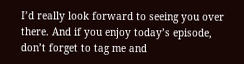I’d really look forward to seeing you over there. And if you enjoy today’s episode, don’t forget to tag me and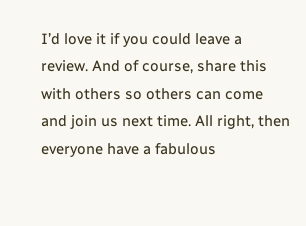I’d love it if you could leave a review. And of course, share this with others so others can come and join us next time. All right, then everyone have a fabulous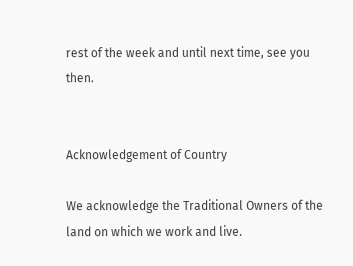rest of the week and until next time, see you then.


Acknowledgement of Country

We acknowledge the Traditional Owners of the land on which we work and live.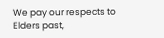We pay our respects to Elders past,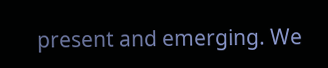present and emerging. We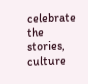celebrate the stories, culture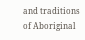and traditions of Aboriginal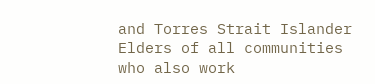and Torres Strait Islander Elders of all communities who also work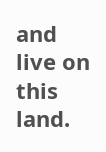and live on this land.